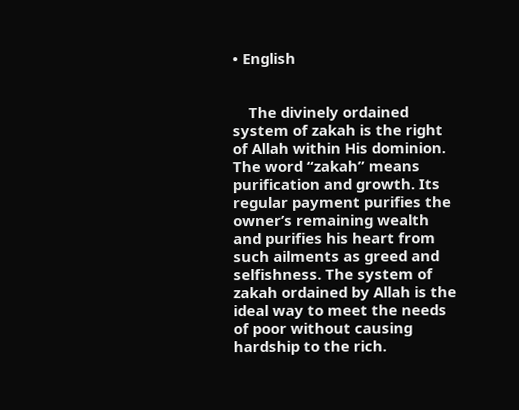• English


    The divinely ordained system of zakah is the right of Allah within His dominion. The word “zakah” means purification and growth. Its regular payment purifies the owner’s remaining wealth and purifies his heart from such ailments as greed and selfishness. The system of zakah ordained by Allah is the ideal way to meet the needs of poor without causing hardship to the rich.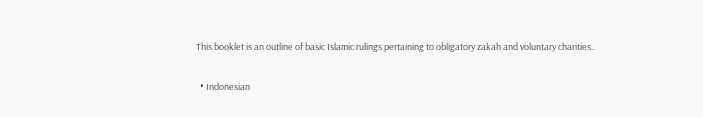This booklet is an outline of basic Islamic rulings pertaining to obligatory zakah and voluntary charities..

  • Indonesian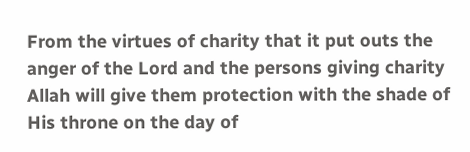From the virtues of charity that it put outs the anger of the Lord and the persons giving charity Allah will give them protection with the shade of His throne on the day of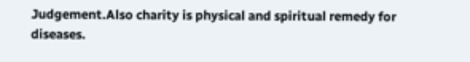Judgement.Also charity is physical and spiritual remedy for diseases.